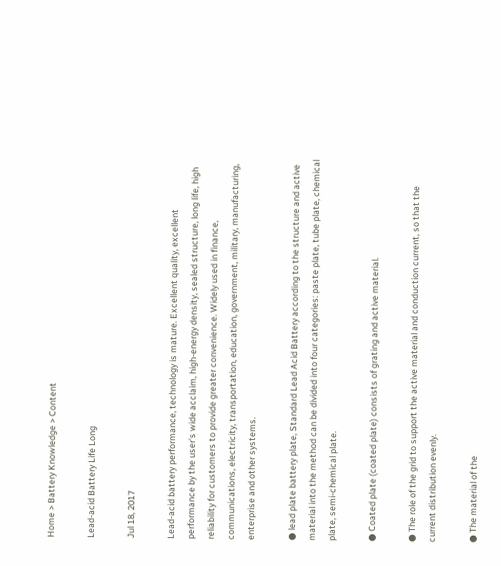Home > Battery Knowledge > Content

Lead-acid Battery Life Long

Jul 18, 2017

Lead-acid battery performance, technology is mature. Excellent quality, excellent performance by the user's wide acclaim, high-energy density, sealed structure, long life, high reliability for customers to provide greater convenience. Widely used in finance, communications, electricity, transportation, education, government, military, manufacturing, enterprise and other systems.

● lead plate battery plate, Standard Lead Acid Battery according to the structure and active material into the method can be divided into four categories: paste plate, tube plate, chemical plate, semi-chemical plate.

● Coated plate (coated plate) consists of grating and active material.

● The role of the grid to support the active material and conduction current, so that the current distribution evenly.

● The material of the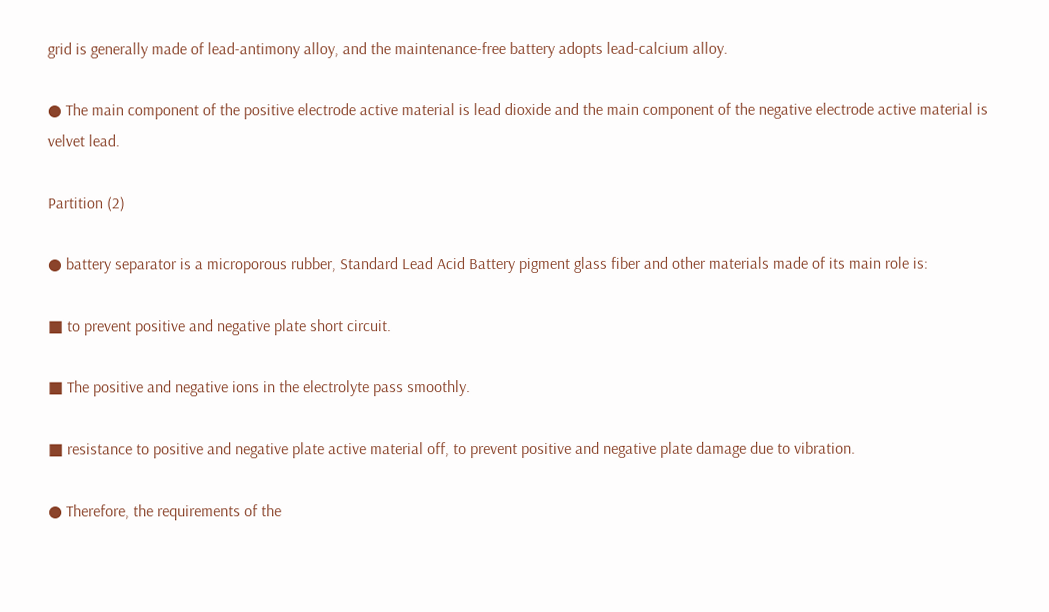grid is generally made of lead-antimony alloy, and the maintenance-free battery adopts lead-calcium alloy.

● The main component of the positive electrode active material is lead dioxide and the main component of the negative electrode active material is velvet lead.

Partition (2)

● battery separator is a microporous rubber, Standard Lead Acid Battery pigment glass fiber and other materials made of its main role is:

■ to prevent positive and negative plate short circuit.

■ The positive and negative ions in the electrolyte pass smoothly.

■ resistance to positive and negative plate active material off, to prevent positive and negative plate damage due to vibration.

● Therefore, the requirements of the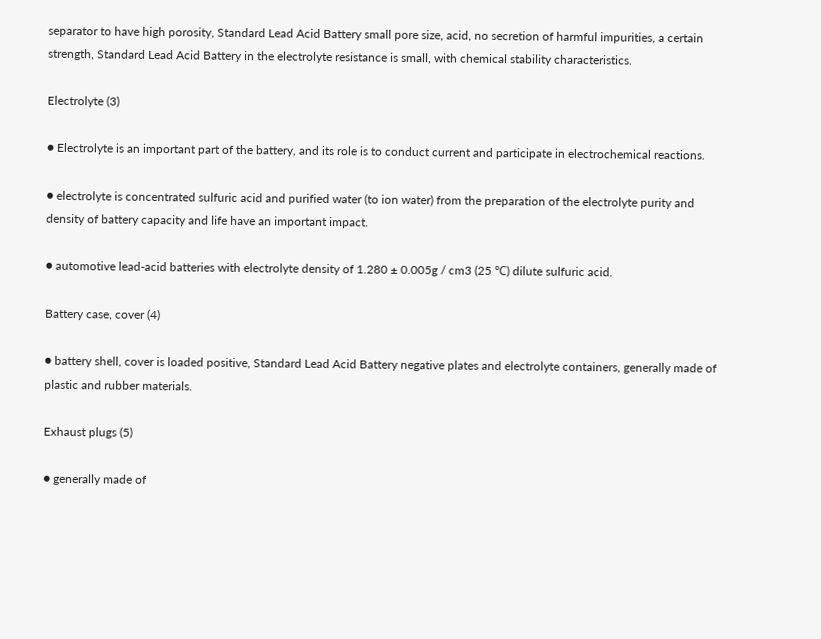separator to have high porosity, Standard Lead Acid Battery small pore size, acid, no secretion of harmful impurities, a certain strength, Standard Lead Acid Battery in the electrolyte resistance is small, with chemical stability characteristics.

Electrolyte (3)

● Electrolyte is an important part of the battery, and its role is to conduct current and participate in electrochemical reactions.

● electrolyte is concentrated sulfuric acid and purified water (to ion water) from the preparation of the electrolyte purity and density of battery capacity and life have an important impact.

● automotive lead-acid batteries with electrolyte density of 1.280 ± 0.005g / cm3 (25 ℃) dilute sulfuric acid.

Battery case, cover (4)

● battery shell, cover is loaded positive, Standard Lead Acid Battery negative plates and electrolyte containers, generally made of plastic and rubber materials.

Exhaust plugs (5)

● generally made of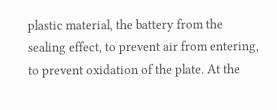plastic material, the battery from the sealing effect, to prevent air from entering, to prevent oxidation of the plate. At the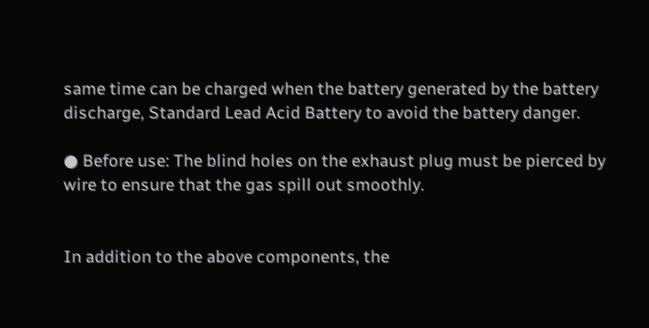same time can be charged when the battery generated by the battery discharge, Standard Lead Acid Battery to avoid the battery danger.

● Before use: The blind holes on the exhaust plug must be pierced by wire to ensure that the gas spill out smoothly.


In addition to the above components, the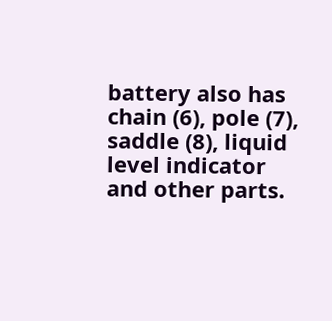battery also has chain (6), pole (7), saddle (8), liquid level indicator and other parts.